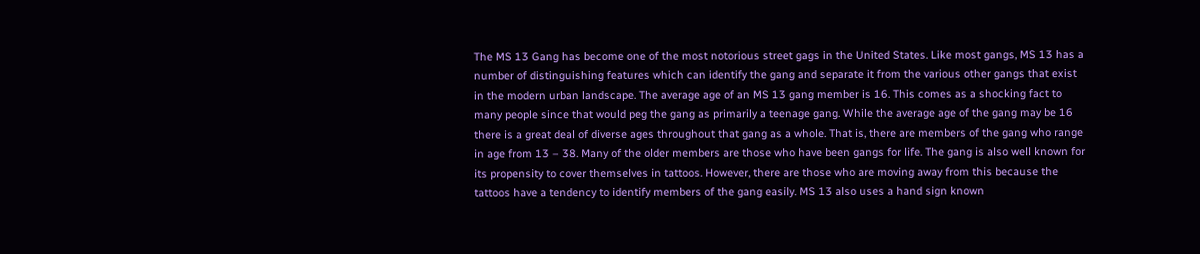The MS 13 Gang has become one of the most notorious street gags in the United States. Like most gangs, MS 13 has a number of distinguishing features which can identify the gang and separate it from the various other gangs that exist in the modern urban landscape. The average age of an MS 13 gang member is 16. This comes as a shocking fact to many people since that would peg the gang as primarily a teenage gang. While the average age of the gang may be 16 there is a great deal of diverse ages throughout that gang as a whole. That is, there are members of the gang who range in age from 13 – 38. Many of the older members are those who have been gangs for life. The gang is also well known for its propensity to cover themselves in tattoos. However, there are those who are moving away from this because the tattoos have a tendency to identify members of the gang easily. MS 13 also uses a hand sign known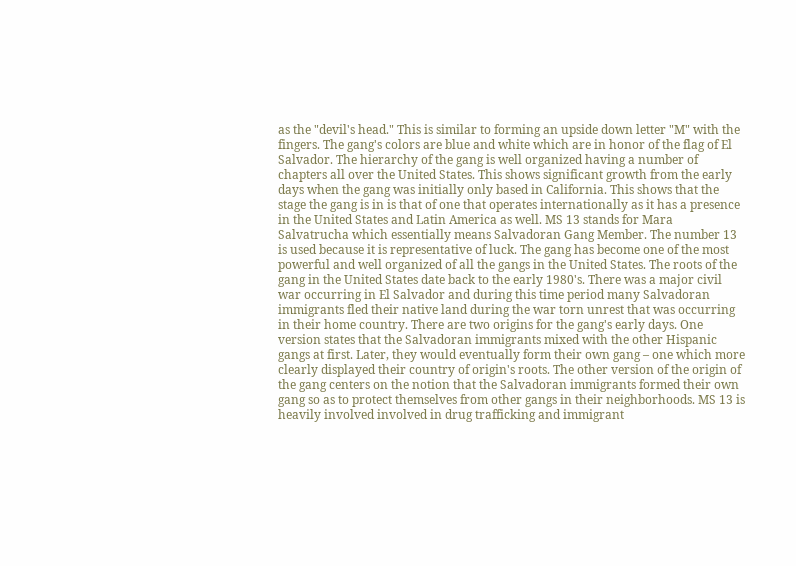as the "devil's head." This is similar to forming an upside down letter "M" with the fingers. The gang's colors are blue and white which are in honor of the flag of El Salvador. The hierarchy of the gang is well organized having a number of chapters all over the United States. This shows significant growth from the early days when the gang was initially only based in California. This shows that the stage the gang is in is that of one that operates internationally as it has a presence in the United States and Latin America as well. MS 13 stands for Mara Salvatrucha which essentially means Salvadoran Gang Member. The number 13 is used because it is representative of luck. The gang has become one of the most powerful and well organized of all the gangs in the United States. The roots of the gang in the United States date back to the early 1980's. There was a major civil war occurring in El Salvador and during this time period many Salvadoran immigrants fled their native land during the war torn unrest that was occurring in their home country. There are two origins for the gang's early days. One version states that the Salvadoran immigrants mixed with the other Hispanic gangs at first. Later, they would eventually form their own gang – one which more clearly displayed their country of origin's roots. The other version of the origin of the gang centers on the notion that the Salvadoran immigrants formed their own gang so as to protect themselves from other gangs in their neighborhoods. MS 13 is heavily involved involved in drug trafficking and immigrant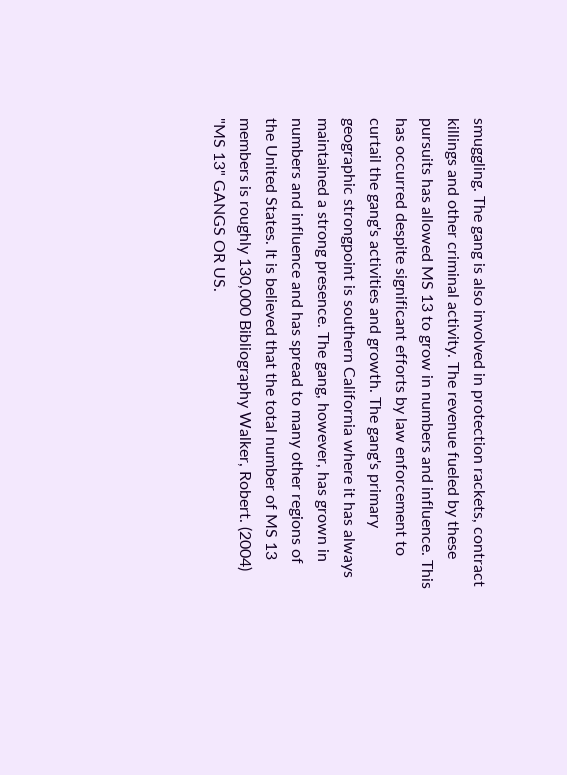smuggling. The gang is also involved in protection rackets, contract killings and other criminal activity. The revenue fueled by these pursuits has allowed MS 13 to grow in numbers and influence. This has occurred despite significant efforts by law enforcement to curtail the gang's activities and growth. The gang's primary geographic strongpoint is southern California where it has always maintained a strong presence. The gang, however, has grown in numbers and influence and has spread to many other regions of the United States. It is believed that the total number of MS 13 members is roughly 130,000 Bibliography Walker, Robert. (2004) "MS 13" GANGS OR US.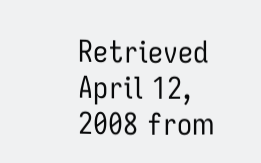Retrieved April 12, 2008 from